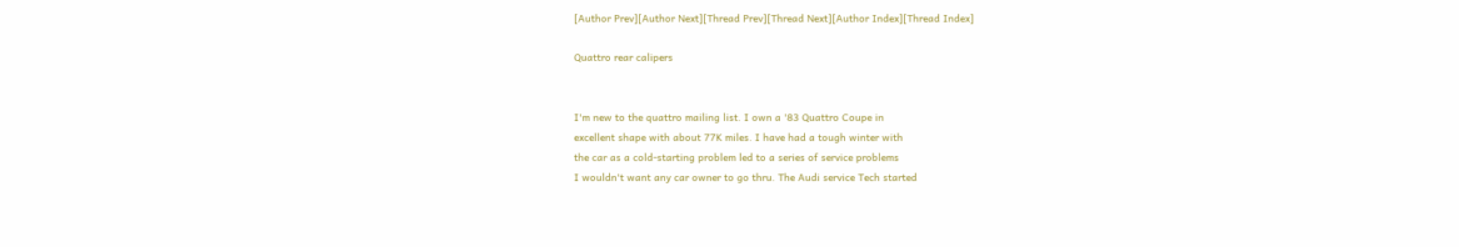[Author Prev][Author Next][Thread Prev][Thread Next][Author Index][Thread Index]

Quattro rear calipers


I'm new to the quattro mailing list. I own a '83 Quattro Coupe in
excellent shape with about 77K miles. I have had a tough winter with
the car as a cold-starting problem led to a series of service problems
I wouldn't want any car owner to go thru. The Audi service Tech started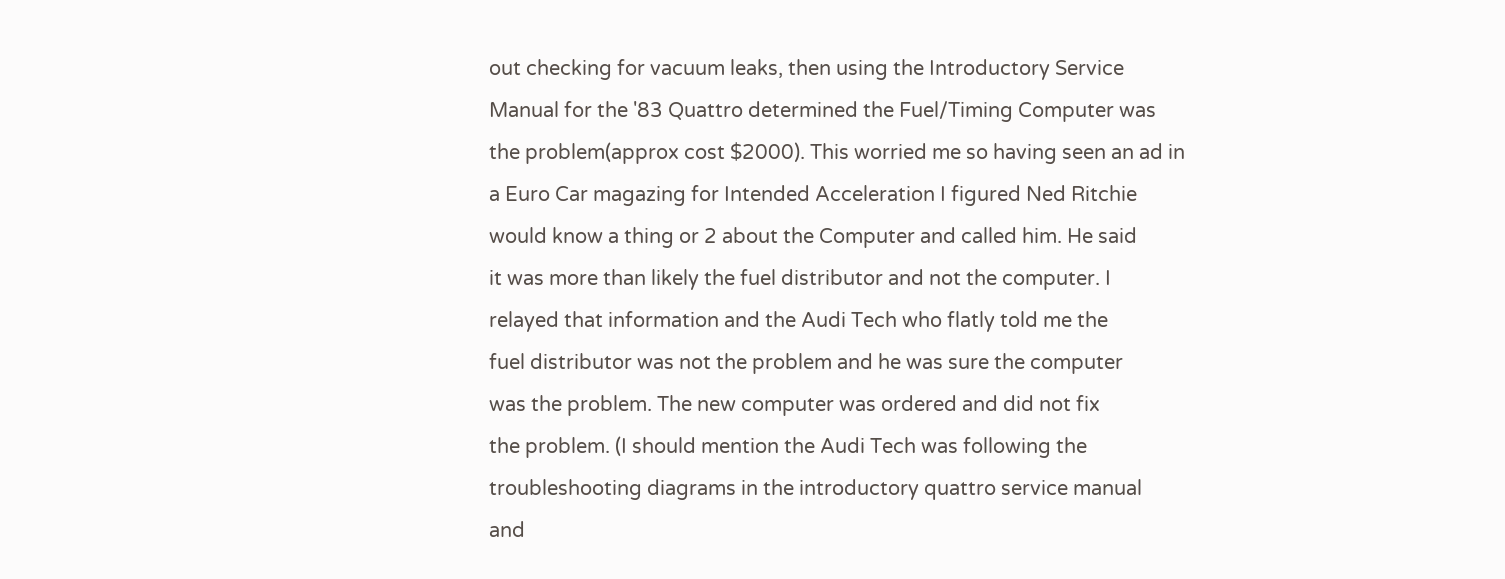out checking for vacuum leaks, then using the Introductory Service
Manual for the '83 Quattro determined the Fuel/Timing Computer was
the problem(approx cost $2000). This worried me so having seen an ad in
a Euro Car magazing for Intended Acceleration I figured Ned Ritchie
would know a thing or 2 about the Computer and called him. He said
it was more than likely the fuel distributor and not the computer. I
relayed that information and the Audi Tech who flatly told me the
fuel distributor was not the problem and he was sure the computer
was the problem. The new computer was ordered and did not fix
the problem. (I should mention the Audi Tech was following the
troubleshooting diagrams in the introductory quattro service manual
and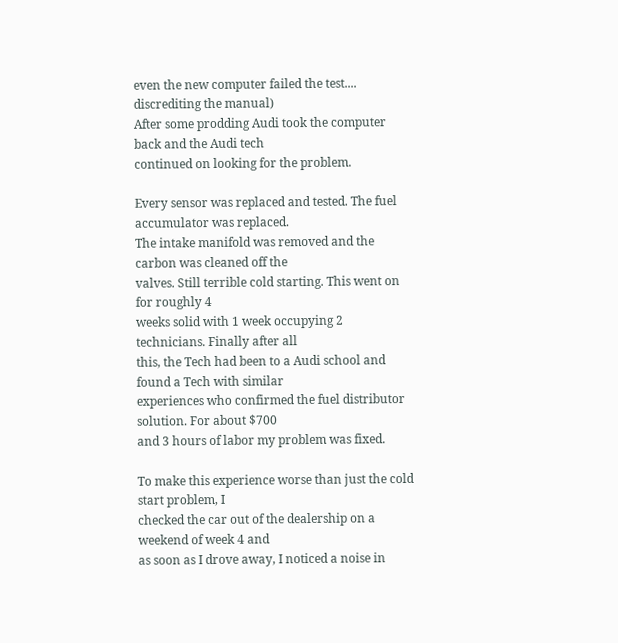even the new computer failed the test.... discrediting the manual)
After some prodding Audi took the computer back and the Audi tech
continued on looking for the problem.

Every sensor was replaced and tested. The fuel accumulator was replaced.
The intake manifold was removed and the carbon was cleaned off the
valves. Still terrible cold starting. This went on for roughly 4
weeks solid with 1 week occupying 2 technicians. Finally after all
this, the Tech had been to a Audi school and found a Tech with similar
experiences who confirmed the fuel distributor solution. For about $700
and 3 hours of labor my problem was fixed.

To make this experience worse than just the cold start problem, I
checked the car out of the dealership on a weekend of week 4 and
as soon as I drove away, I noticed a noise in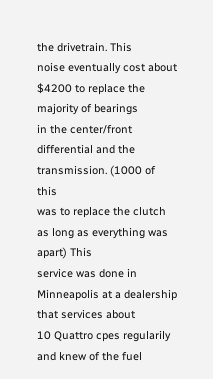the drivetrain. This
noise eventually cost about $4200 to replace the majority of bearings
in the center/front differential and the transmission. (1000 of this
was to replace the clutch as long as everything was apart) This
service was done in Minneapolis at a dealership that services about
10 Quattro cpes regularily and knew of the fuel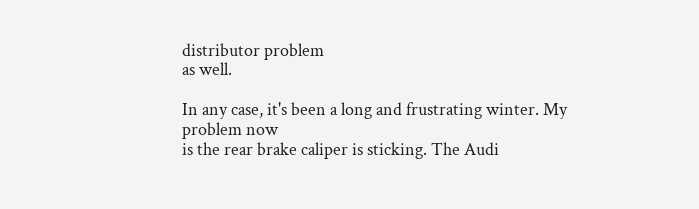distributor problem
as well.

In any case, it's been a long and frustrating winter. My problem now
is the rear brake caliper is sticking. The Audi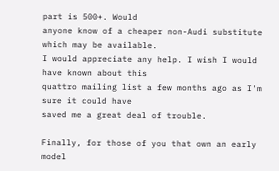part is 500+. Would
anyone know of a cheaper non-Audi substitute which may be available.
I would appreciate any help. I wish I would have known about this
quattro mailing list a few months ago as I'm sure it could have
saved me a great deal of trouble.

Finally, for those of you that own an early model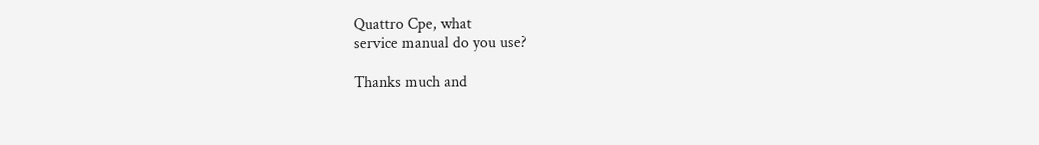Quattro Cpe, what
service manual do you use?

Thanks much and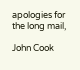apologies for the long mail,

John Cook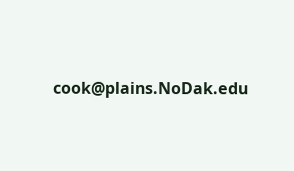cook@plains.NoDak.edu